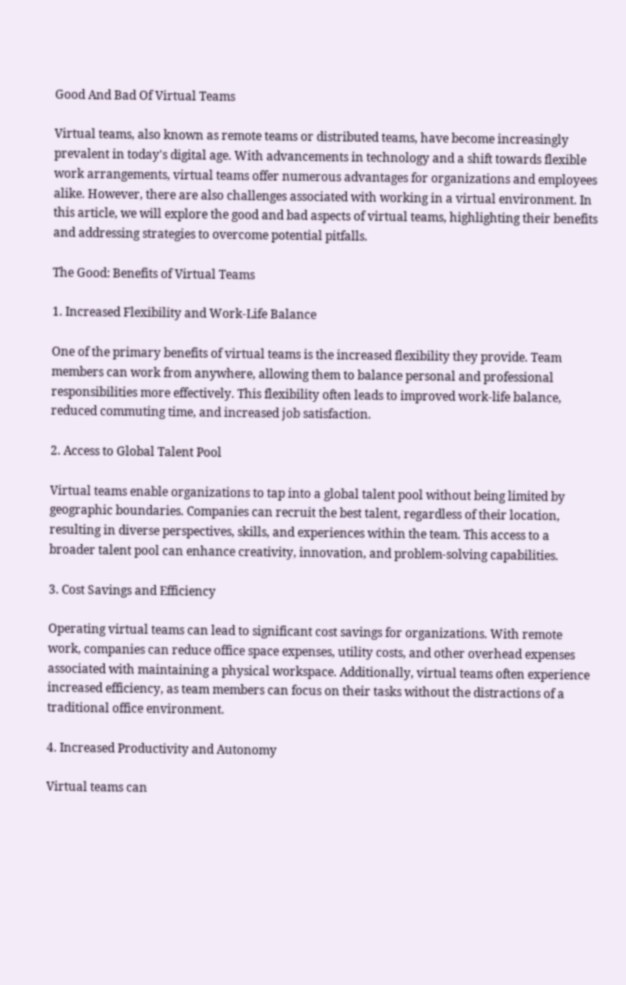Good And Bad Of Virtual Teams

Virtual teams, also known as remote teams or distributed teams, have become increasingly prevalent in today's digital age. With advancements in technology and a shift towards flexible work arrangements, virtual teams offer numerous advantages for organizations and employees alike. However, there are also challenges associated with working in a virtual environment. In this article, we will explore the good and bad aspects of virtual teams, highlighting their benefits and addressing strategies to overcome potential pitfalls.

The Good: Benefits of Virtual Teams

1. Increased Flexibility and Work-Life Balance

One of the primary benefits of virtual teams is the increased flexibility they provide. Team members can work from anywhere, allowing them to balance personal and professional responsibilities more effectively. This flexibility often leads to improved work-life balance, reduced commuting time, and increased job satisfaction.

2. Access to Global Talent Pool

Virtual teams enable organizations to tap into a global talent pool without being limited by geographic boundaries. Companies can recruit the best talent, regardless of their location, resulting in diverse perspectives, skills, and experiences within the team. This access to a broader talent pool can enhance creativity, innovation, and problem-solving capabilities.

3. Cost Savings and Efficiency

Operating virtual teams can lead to significant cost savings for organizations. With remote work, companies can reduce office space expenses, utility costs, and other overhead expenses associated with maintaining a physical workspace. Additionally, virtual teams often experience increased efficiency, as team members can focus on their tasks without the distractions of a traditional office environment.

4. Increased Productivity and Autonomy

Virtual teams can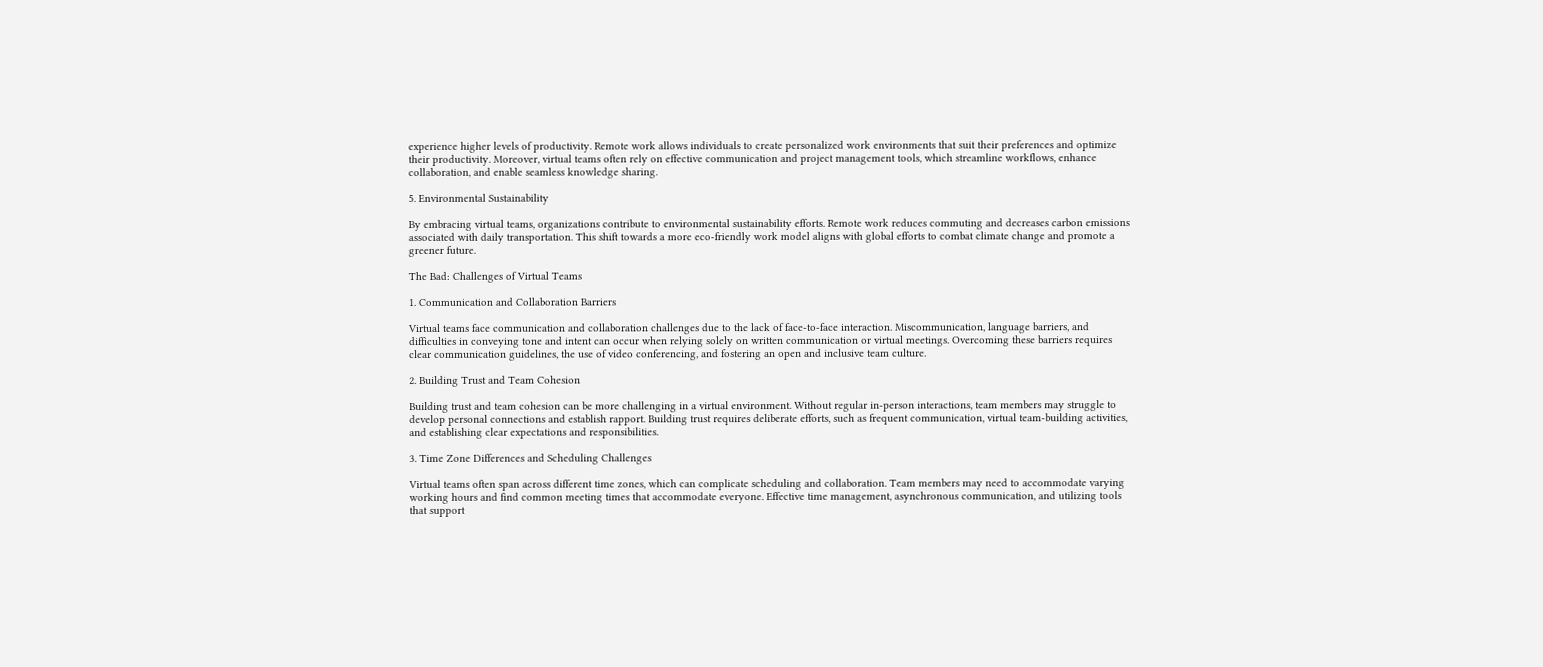experience higher levels of productivity. Remote work allows individuals to create personalized work environments that suit their preferences and optimize their productivity. Moreover, virtual teams often rely on effective communication and project management tools, which streamline workflows, enhance collaboration, and enable seamless knowledge sharing.

5. Environmental Sustainability

By embracing virtual teams, organizations contribute to environmental sustainability efforts. Remote work reduces commuting and decreases carbon emissions associated with daily transportation. This shift towards a more eco-friendly work model aligns with global efforts to combat climate change and promote a greener future.

The Bad: Challenges of Virtual Teams

1. Communication and Collaboration Barriers

Virtual teams face communication and collaboration challenges due to the lack of face-to-face interaction. Miscommunication, language barriers, and difficulties in conveying tone and intent can occur when relying solely on written communication or virtual meetings. Overcoming these barriers requires clear communication guidelines, the use of video conferencing, and fostering an open and inclusive team culture.

2. Building Trust and Team Cohesion

Building trust and team cohesion can be more challenging in a virtual environment. Without regular in-person interactions, team members may struggle to develop personal connections and establish rapport. Building trust requires deliberate efforts, such as frequent communication, virtual team-building activities, and establishing clear expectations and responsibilities.

3. Time Zone Differences and Scheduling Challenges

Virtual teams often span across different time zones, which can complicate scheduling and collaboration. Team members may need to accommodate varying working hours and find common meeting times that accommodate everyone. Effective time management, asynchronous communication, and utilizing tools that support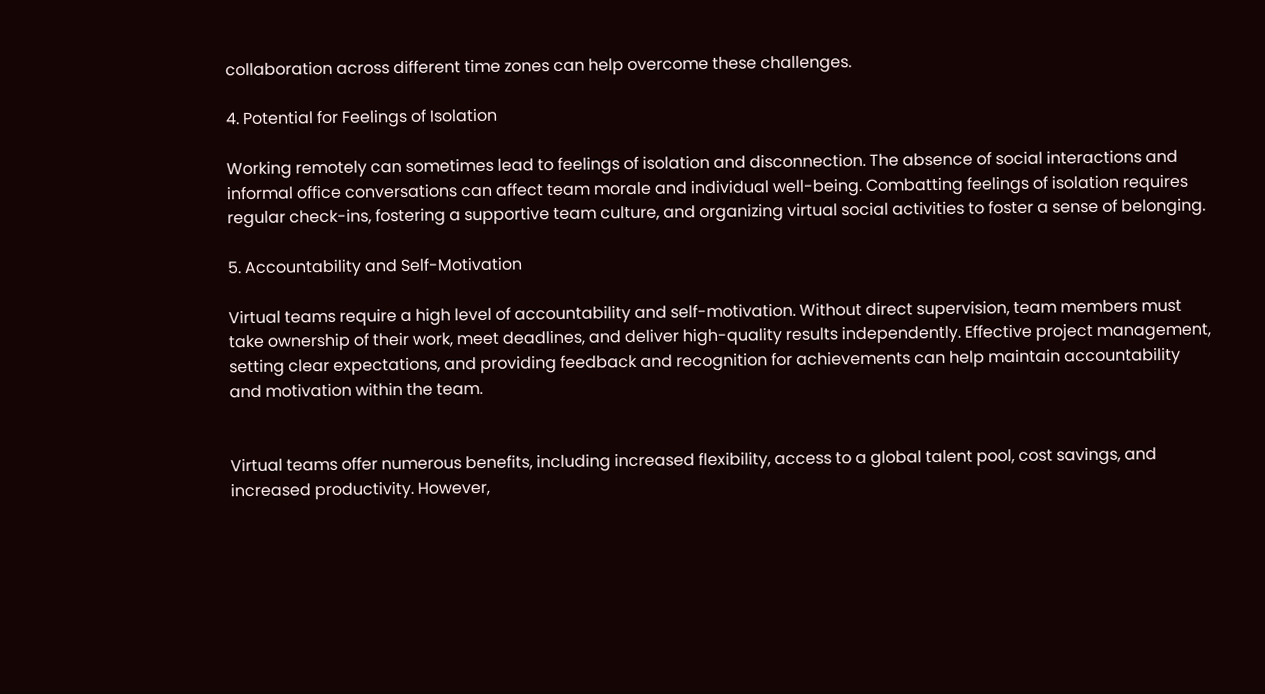collaboration across different time zones can help overcome these challenges.

4. Potential for Feelings of Isolation

Working remotely can sometimes lead to feelings of isolation and disconnection. The absence of social interactions and informal office conversations can affect team morale and individual well-being. Combatting feelings of isolation requires regular check-ins, fostering a supportive team culture, and organizing virtual social activities to foster a sense of belonging.

5. Accountability and Self-Motivation

Virtual teams require a high level of accountability and self-motivation. Without direct supervision, team members must take ownership of their work, meet deadlines, and deliver high-quality results independently. Effective project management, setting clear expectations, and providing feedback and recognition for achievements can help maintain accountability and motivation within the team.


Virtual teams offer numerous benefits, including increased flexibility, access to a global talent pool, cost savings, and increased productivity. However,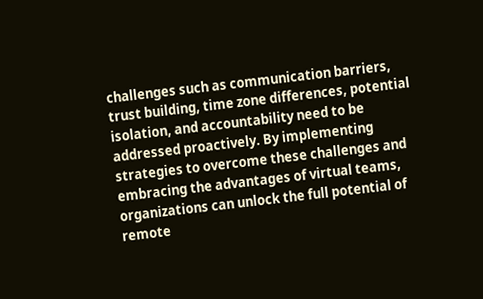challenges such as communication barriers, trust building, time zone differences, potential isolation, and accountability need to be addressed proactively. By implementing strategies to overcome these challenges and embracing the advantages of virtual teams, organizations can unlock the full potential of remote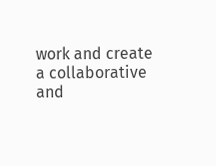work and create a collaborative and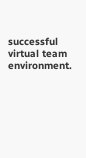successful virtual team environment.